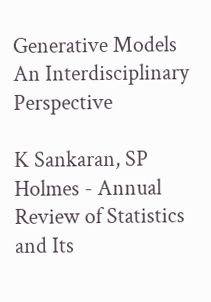Generative Models An Interdisciplinary Perspective

K Sankaran, SP Holmes - Annual Review of Statistics and Its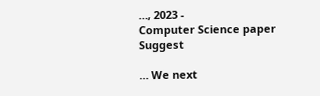…, 2023 -
Computer Science paper Suggest

… We next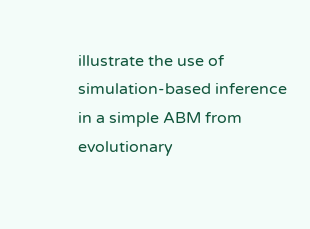illustrate the use of simulation-based inference in a simple ABM from evolutionary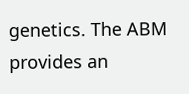genetics. The ABM provides an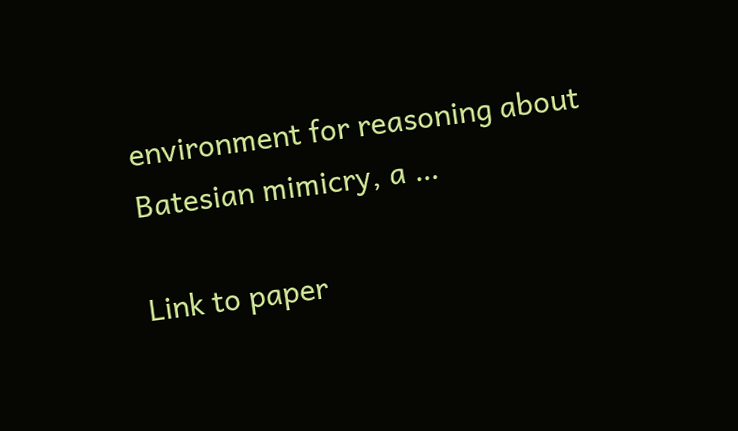environment for reasoning about Batesian mimicry, a …

Link to paper